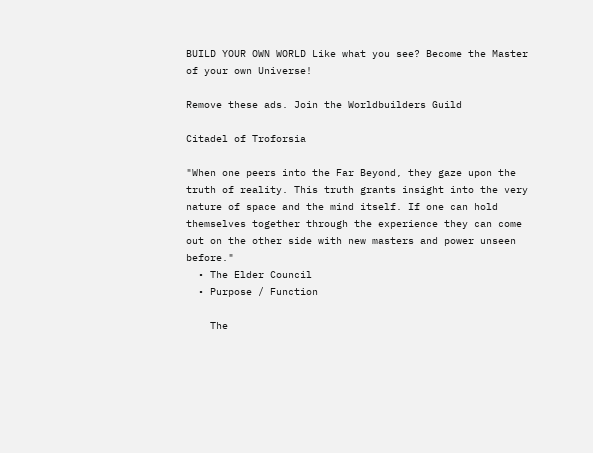BUILD YOUR OWN WORLD Like what you see? Become the Master of your own Universe!

Remove these ads. Join the Worldbuilders Guild

Citadel of Troforsia

"When one peers into the Far Beyond, they gaze upon the truth of reality. This truth grants insight into the very nature of space and the mind itself. If one can hold themselves together through the experience they can come out on the other side with new masters and power unseen before."
  • The Elder Council
  • Purpose / Function

    The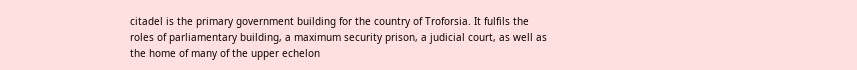citadel is the primary government building for the country of Troforsia. It fulfils the roles of parliamentary building, a maximum security prison, a judicial court, as well as the home of many of the upper echelon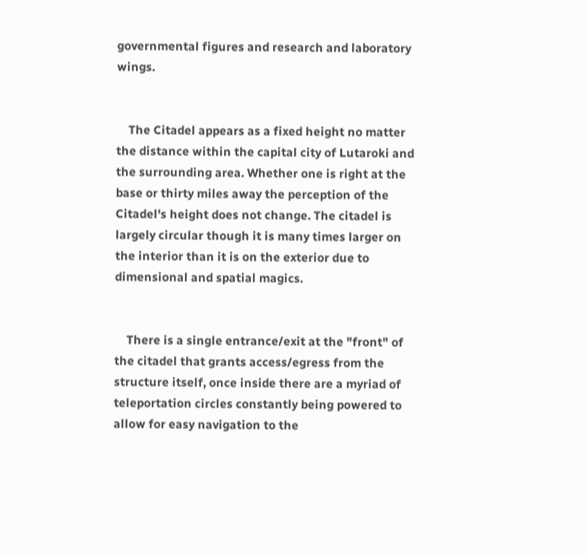governmental figures and research and laboratory wings.


    The Citadel appears as a fixed height no matter the distance within the capital city of Lutaroki and the surrounding area. Whether one is right at the base or thirty miles away the perception of the Citadel's height does not change. The citadel is largely circular though it is many times larger on the interior than it is on the exterior due to dimensional and spatial magics.


    There is a single entrance/exit at the "front" of the citadel that grants access/egress from the structure itself, once inside there are a myriad of teleportation circles constantly being powered to allow for easy navigation to the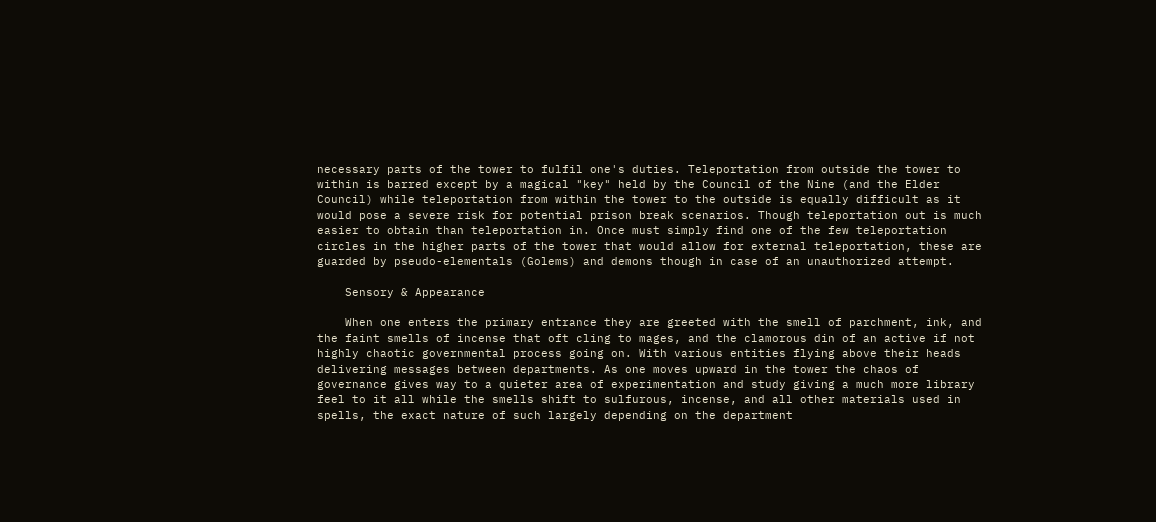necessary parts of the tower to fulfil one's duties. Teleportation from outside the tower to within is barred except by a magical "key" held by the Council of the Nine (and the Elder Council) while teleportation from within the tower to the outside is equally difficult as it would pose a severe risk for potential prison break scenarios. Though teleportation out is much easier to obtain than teleportation in. Once must simply find one of the few teleportation circles in the higher parts of the tower that would allow for external teleportation, these are guarded by pseudo-elementals (Golems) and demons though in case of an unauthorized attempt.

    Sensory & Appearance

    When one enters the primary entrance they are greeted with the smell of parchment, ink, and the faint smells of incense that oft cling to mages, and the clamorous din of an active if not highly chaotic governmental process going on. With various entities flying above their heads delivering messages between departments. As one moves upward in the tower the chaos of governance gives way to a quieter area of experimentation and study giving a much more library feel to it all while the smells shift to sulfurous, incense, and all other materials used in spells, the exact nature of such largely depending on the department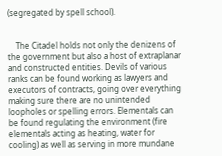(segregated by spell school).


    The Citadel holds not only the denizens of the government but also a host of extraplanar and constructed entities. Devils of various ranks can be found working as lawyers and executors of contracts, going over everything making sure there are no unintended loopholes or spelling errors. Elementals can be found regulating the environment (fire elementals acting as heating, water for cooling) as well as serving in more mundane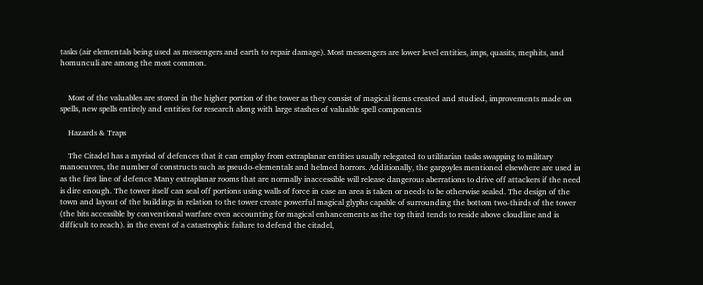tasks (air elementals being used as messengers and earth to repair damage). Most messengers are lower level entities, imps, quasits, mephits, and homunculi are among the most common.


    Most of the valuables are stored in the higher portion of the tower as they consist of magical items created and studied, improvements made on spells, new spells entirely and entities for research along with large stashes of valuable spell components

    Hazards & Traps

    The Citadel has a myriad of defences that it can employ from extraplanar entities usually relegated to utilitarian tasks swapping to military manoeuvres, the number of constructs such as pseudo-elementals and helmed horrors. Additionally, the gargoyles mentioned elsewhere are used in as the first line of defence Many extraplanar rooms that are normally inaccessible will release dangerous aberrations to drive off attackers if the need is dire enough. The tower itself can seal off portions using walls of force in case an area is taken or needs to be otherwise sealed. The design of the town and layout of the buildings in relation to the tower create powerful magical glyphs capable of surrounding the bottom two-thirds of the tower (the bits accessible by conventional warfare even accounting for magical enhancements as the top third tends to reside above cloudline and is difficult to reach). in the event of a catastrophic failure to defend the citadel,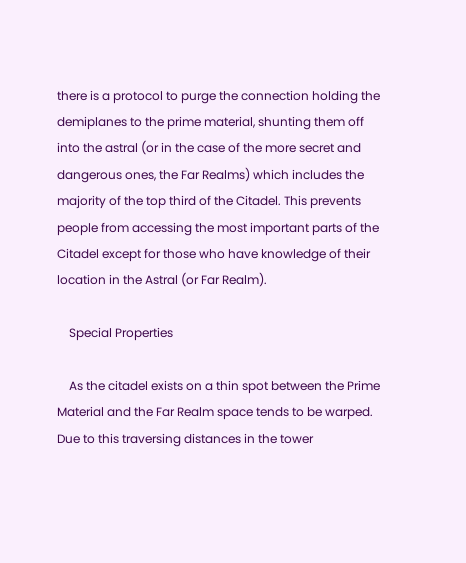there is a protocol to purge the connection holding the demiplanes to the prime material, shunting them off into the astral (or in the case of the more secret and dangerous ones, the Far Realms) which includes the majority of the top third of the Citadel. This prevents people from accessing the most important parts of the Citadel except for those who have knowledge of their location in the Astral (or Far Realm).

    Special Properties

    As the citadel exists on a thin spot between the Prime Material and the Far Realm space tends to be warped. Due to this traversing distances in the tower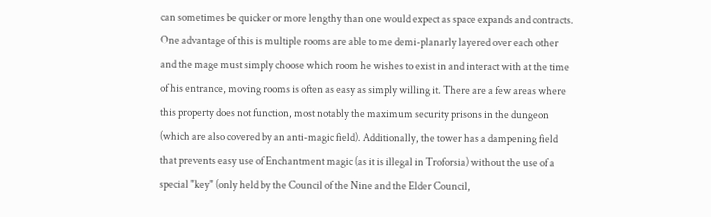can sometimes be quicker or more lengthy than one would expect as space expands and contracts. One advantage of this is multiple rooms are able to me demi-planarly layered over each other and the mage must simply choose which room he wishes to exist in and interact with at the time of his entrance, moving rooms is often as easy as simply willing it. There are a few areas where this property does not function, most notably the maximum security prisons in the dungeon (which are also covered by an anti-magic field). Additionally, the tower has a dampening field that prevents easy use of Enchantment magic (as it is illegal in Troforsia) without the use of a special "key" (only held by the Council of the Nine and the Elder Council,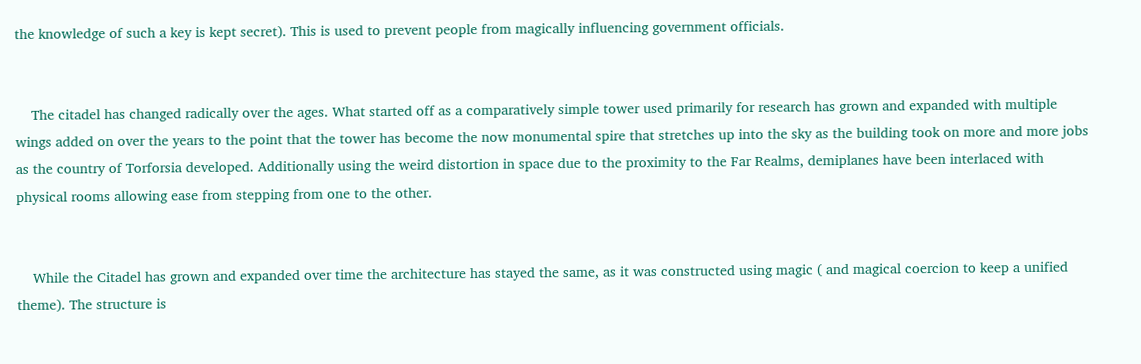the knowledge of such a key is kept secret). This is used to prevent people from magically influencing government officials.


    The citadel has changed radically over the ages. What started off as a comparatively simple tower used primarily for research has grown and expanded with multiple wings added on over the years to the point that the tower has become the now monumental spire that stretches up into the sky as the building took on more and more jobs as the country of Torforsia developed. Additionally using the weird distortion in space due to the proximity to the Far Realms, demiplanes have been interlaced with physical rooms allowing ease from stepping from one to the other.


    While the Citadel has grown and expanded over time the architecture has stayed the same, as it was constructed using magic ( and magical coercion to keep a unified theme). The structure is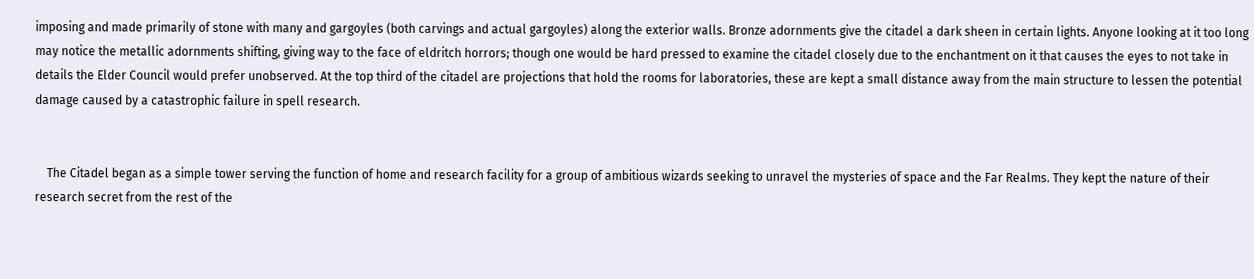imposing and made primarily of stone with many and gargoyles (both carvings and actual gargoyles) along the exterior walls. Bronze adornments give the citadel a dark sheen in certain lights. Anyone looking at it too long may notice the metallic adornments shifting, giving way to the face of eldritch horrors; though one would be hard pressed to examine the citadel closely due to the enchantment on it that causes the eyes to not take in details the Elder Council would prefer unobserved. At the top third of the citadel are projections that hold the rooms for laboratories, these are kept a small distance away from the main structure to lessen the potential damage caused by a catastrophic failure in spell research.


    The Citadel began as a simple tower serving the function of home and research facility for a group of ambitious wizards seeking to unravel the mysteries of space and the Far Realms. They kept the nature of their research secret from the rest of the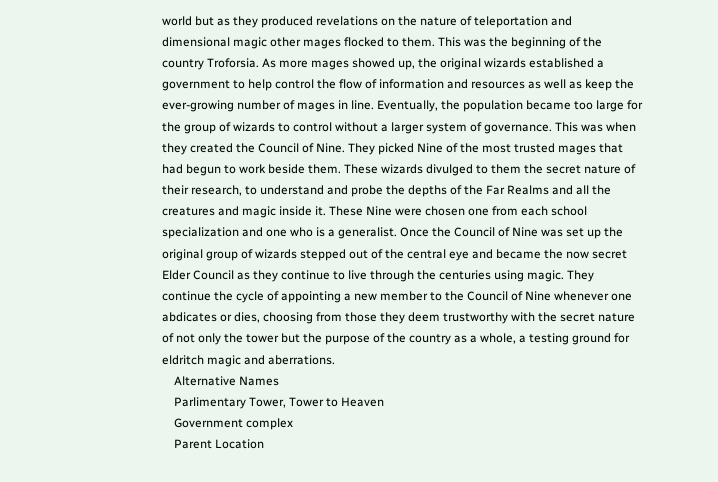world but as they produced revelations on the nature of teleportation and dimensional magic other mages flocked to them. This was the beginning of the country Troforsia. As more mages showed up, the original wizards established a government to help control the flow of information and resources as well as keep the ever-growing number of mages in line. Eventually, the population became too large for the group of wizards to control without a larger system of governance. This was when they created the Council of Nine. They picked Nine of the most trusted mages that had begun to work beside them. These wizards divulged to them the secret nature of their research, to understand and probe the depths of the Far Realms and all the creatures and magic inside it. These Nine were chosen one from each school specialization and one who is a generalist. Once the Council of Nine was set up the original group of wizards stepped out of the central eye and became the now secret Elder Council as they continue to live through the centuries using magic. They continue the cycle of appointing a new member to the Council of Nine whenever one abdicates or dies, choosing from those they deem trustworthy with the secret nature of not only the tower but the purpose of the country as a whole, a testing ground for eldritch magic and aberrations.
    Alternative Names
    Parlimentary Tower, Tower to Heaven
    Government complex
    Parent Location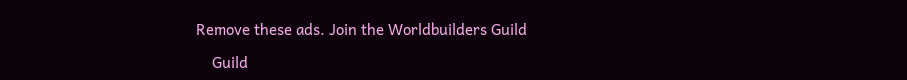Remove these ads. Join the Worldbuilders Guild

    Guild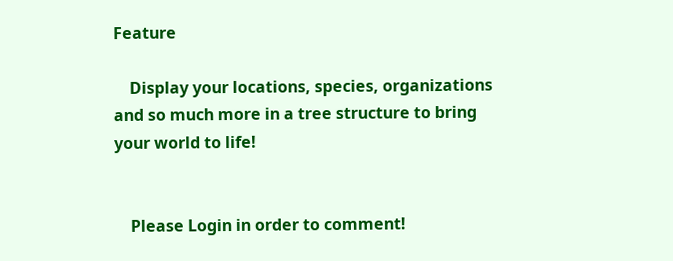Feature

    Display your locations, species, organizations and so much more in a tree structure to bring your world to life!


    Please Login in order to comment!